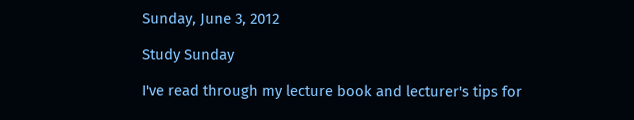Sunday, June 3, 2012

Study Sunday

I've read through my lecture book and lecturer's tips for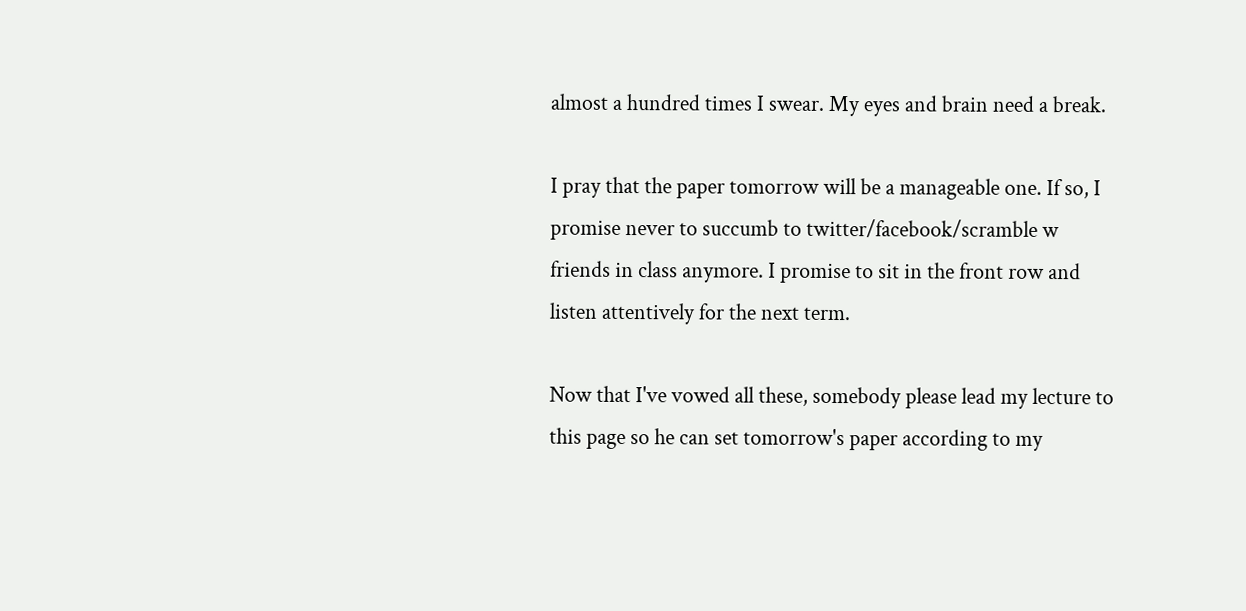almost a hundred times I swear. My eyes and brain need a break.

I pray that the paper tomorrow will be a manageable one. If so, I promise never to succumb to twitter/facebook/scramble w friends in class anymore. I promise to sit in the front row and listen attentively for the next term.

Now that I've vowed all these, somebody please lead my lecture to this page so he can set tomorrow's paper according to my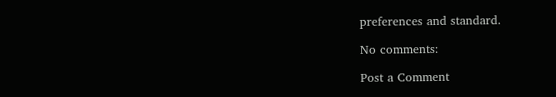preferences and standard.

No comments:

Post a Comment